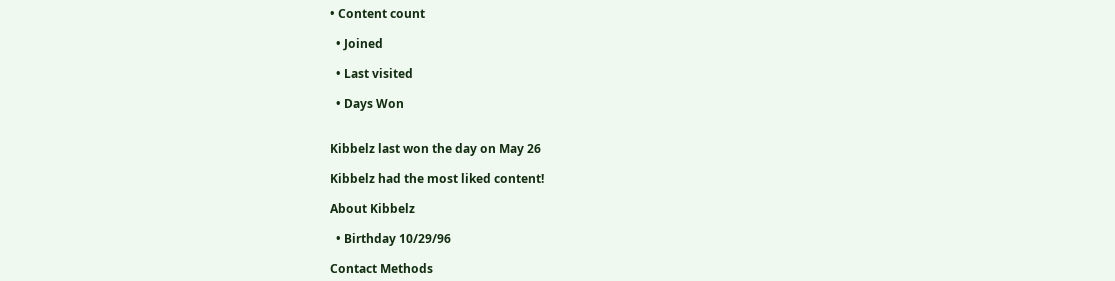• Content count

  • Joined

  • Last visited

  • Days Won


Kibbelz last won the day on May 26

Kibbelz had the most liked content!

About Kibbelz

  • Birthday 10/29/96

Contact Methods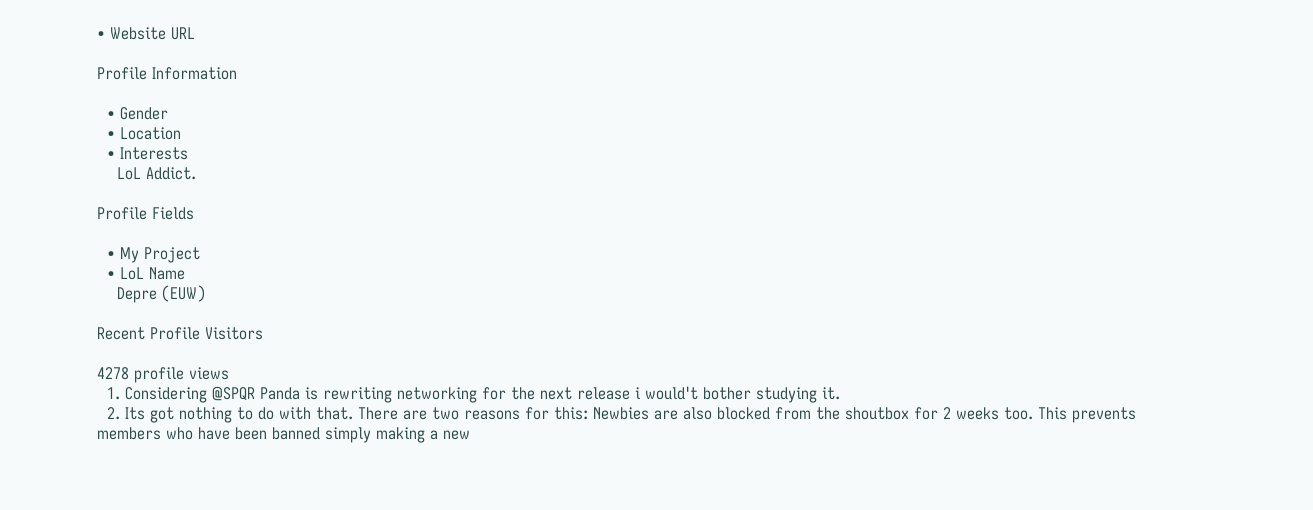• Website URL

Profile Information

  • Gender
  • Location
  • Interests
    LoL Addict.

Profile Fields

  • My Project
  • LoL Name
    Depre (EUW)

Recent Profile Visitors

4278 profile views
  1. Considering @SPQR Panda is rewriting networking for the next release i would't bother studying it.
  2. Its got nothing to do with that. There are two reasons for this: Newbies are also blocked from the shoutbox for 2 weeks too. This prevents members who have been banned simply making a new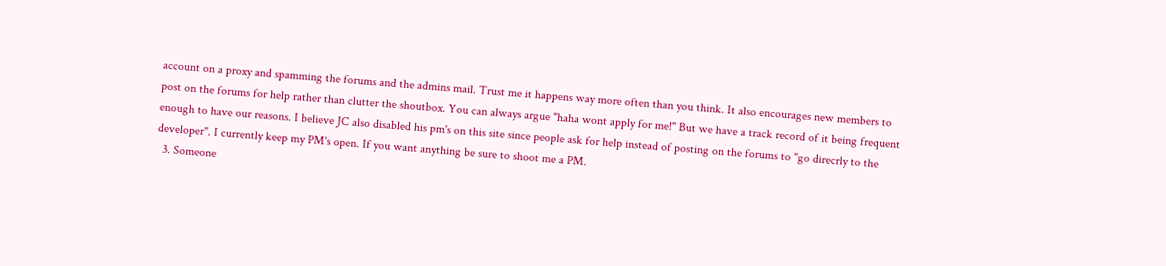account on a proxy and spamming the forums and the admins mail. Trust me it happens way more often than you think. It also encourages new members to post on the forums for help rather than clutter the shoutbox. You can always argue "haha wont apply for me!" But we have a track record of it being frequent enough to have our reasons. I believe JC also disabled his pm's on this site since people ask for help instead of posting on the forums to "go direcrly to the developer". I currently keep my PM's open. If you want anything be sure to shoot me a PM.
  3. Someone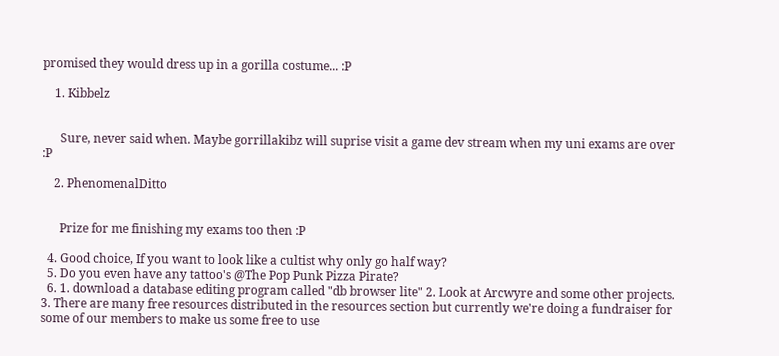promised they would dress up in a gorilla costume... :P

    1. Kibbelz


      Sure, never said when. Maybe gorrillakibz will suprise visit a game dev stream when my uni exams are over :P

    2. PhenomenalDitto


      Prize for me finishing my exams too then :P

  4. Good choice, If you want to look like a cultist why only go half way?
  5. Do you even have any tattoo's @The Pop Punk Pizza Pirate?
  6. 1. download a database editing program called "db browser lite" 2. Look at Arcwyre and some other projects. 3. There are many free resources distributed in the resources section but currently we're doing a fundraiser for some of our members to make us some free to use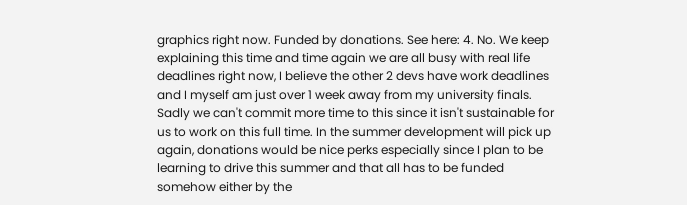graphics right now. Funded by donations. See here: 4. No. We keep explaining this time and time again we are all busy with real life deadlines right now, I believe the other 2 devs have work deadlines and I myself am just over 1 week away from my university finals. Sadly we can't commit more time to this since it isn't sustainable for us to work on this full time. In the summer development will pick up again, donations would be nice perks especially since I plan to be learning to drive this summer and that all has to be funded somehow either by the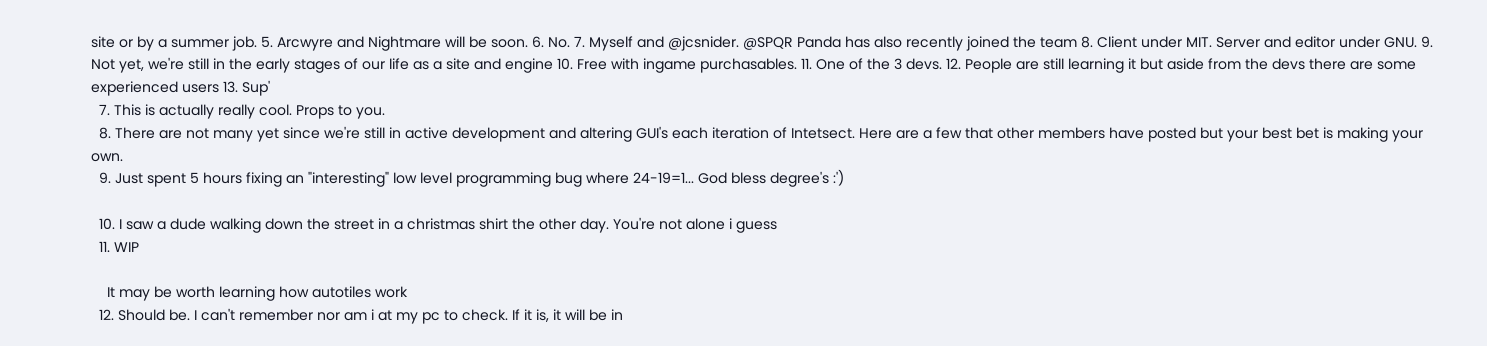site or by a summer job. 5. Arcwyre and Nightmare will be soon. 6. No. 7. Myself and @jcsnider. @SPQR Panda has also recently joined the team 8. Client under MIT. Server and editor under GNU. 9. Not yet, we're still in the early stages of our life as a site and engine 10. Free with ingame purchasables. 11. One of the 3 devs. 12. People are still learning it but aside from the devs there are some experienced users 13. Sup'
  7. This is actually really cool. Props to you.
  8. There are not many yet since we're still in active development and altering GUI's each iteration of Intetsect. Here are a few that other members have posted but your best bet is making your own.
  9. Just spent 5 hours fixing an "interesting" low level programming bug where 24-19=1... God bless degree's :')

  10. I saw a dude walking down the street in a christmas shirt the other day. You're not alone i guess
  11. WIP

    It may be worth learning how autotiles work
  12. Should be. I can't remember nor am i at my pc to check. If it is, it will be in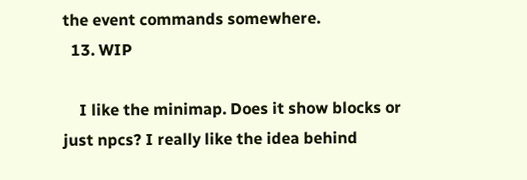the event commands somewhere.
  13. WIP

    I like the minimap. Does it show blocks or just npcs? I really like the idea behind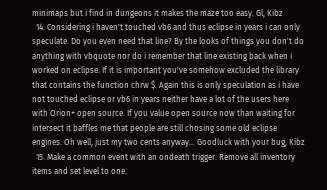minimaps but i find in dungeons it makes the maze too easy. Gl, Kibz
  14. Considering i haven't touched vb6 and thus eclipse in years i can only speculate. Do you even need that line? By the looks of things you don't do anything with vbquote nor do i remember that line existing back when i worked on eclipse. If it is important you've somehow excluded the library that contains the function chrw $. Again this is only speculation as i have not touched eclipse or vb6 in years neither have a lot of the users here with Orion+ open source. If you value open source now than waiting for intersect it baffles me that people are still chosing some old eclipse engines. Oh well, just my two cents anyway... Goodluck with your bug, Kibz
  15. Make a common event with an ondeath trigger. Remove all inventory items and set level to one.